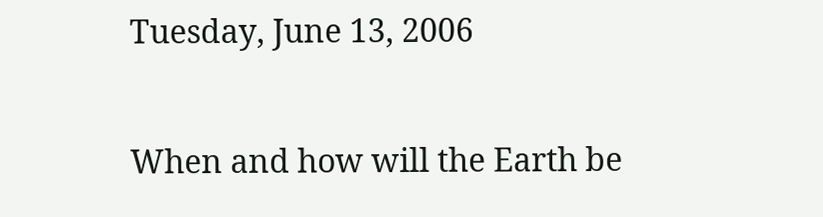Tuesday, June 13, 2006

When and how will the Earth be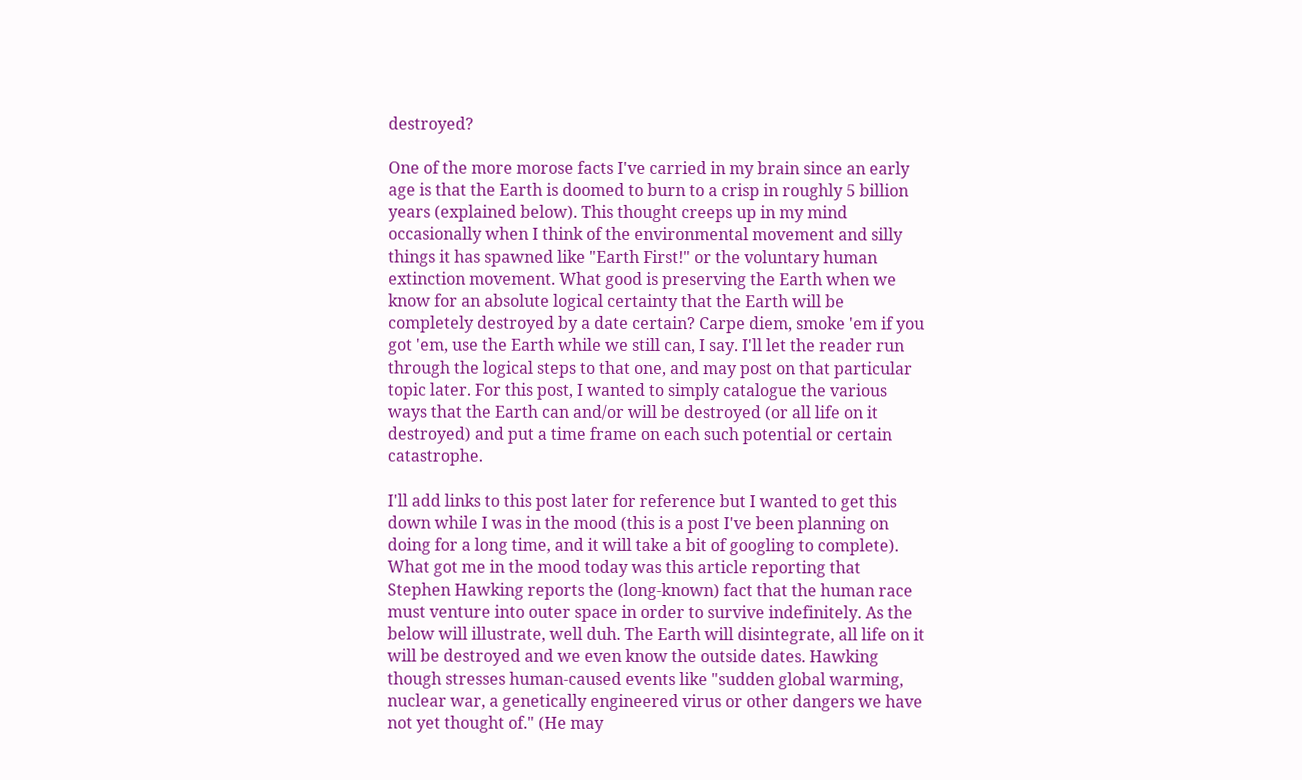destroyed?

One of the more morose facts I've carried in my brain since an early age is that the Earth is doomed to burn to a crisp in roughly 5 billion years (explained below). This thought creeps up in my mind occasionally when I think of the environmental movement and silly things it has spawned like "Earth First!" or the voluntary human extinction movement. What good is preserving the Earth when we know for an absolute logical certainty that the Earth will be completely destroyed by a date certain? Carpe diem, smoke 'em if you got 'em, use the Earth while we still can, I say. I'll let the reader run through the logical steps to that one, and may post on that particular topic later. For this post, I wanted to simply catalogue the various ways that the Earth can and/or will be destroyed (or all life on it destroyed) and put a time frame on each such potential or certain catastrophe.

I'll add links to this post later for reference but I wanted to get this down while I was in the mood (this is a post I've been planning on doing for a long time, and it will take a bit of googling to complete). What got me in the mood today was this article reporting that Stephen Hawking reports the (long-known) fact that the human race must venture into outer space in order to survive indefinitely. As the below will illustrate, well duh. The Earth will disintegrate, all life on it will be destroyed and we even know the outside dates. Hawking though stresses human-caused events like "sudden global warming, nuclear war, a genetically engineered virus or other dangers we have not yet thought of." (He may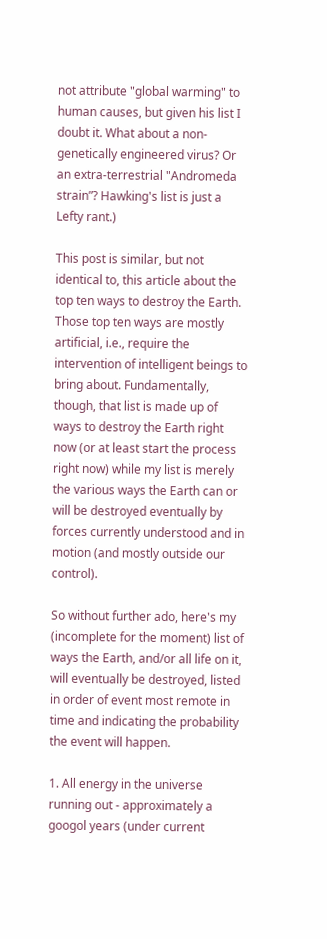not attribute "global warming" to human causes, but given his list I doubt it. What about a non-genetically engineered virus? Or an extra-terrestrial "Andromeda strain”? Hawking's list is just a Lefty rant.)

This post is similar, but not identical to, this article about the top ten ways to destroy the Earth. Those top ten ways are mostly artificial, i.e., require the intervention of intelligent beings to bring about. Fundamentally, though, that list is made up of ways to destroy the Earth right now (or at least start the process right now) while my list is merely the various ways the Earth can or will be destroyed eventually by forces currently understood and in motion (and mostly outside our control).

So without further ado, here's my (incomplete for the moment) list of ways the Earth, and/or all life on it, will eventually be destroyed, listed in order of event most remote in time and indicating the probability the event will happen.

1. All energy in the universe running out - approximately a googol years (under current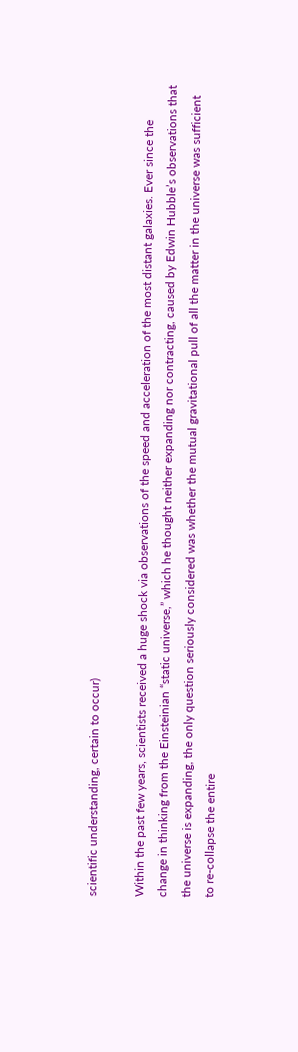scientific understanding, certain to occur)

Within the past few years, scientists received a huge shock via observations of the speed and acceleration of the most distant galaxies. Ever since the change in thinking from the Einsteinian “static universe,” which he thought neither expanding nor contracting, caused by Edwin Hubble’s observations that the universe is expanding, the only question seriously considered was whether the mutual gravitational pull of all the matter in the universe was sufficient to re-collapse the entire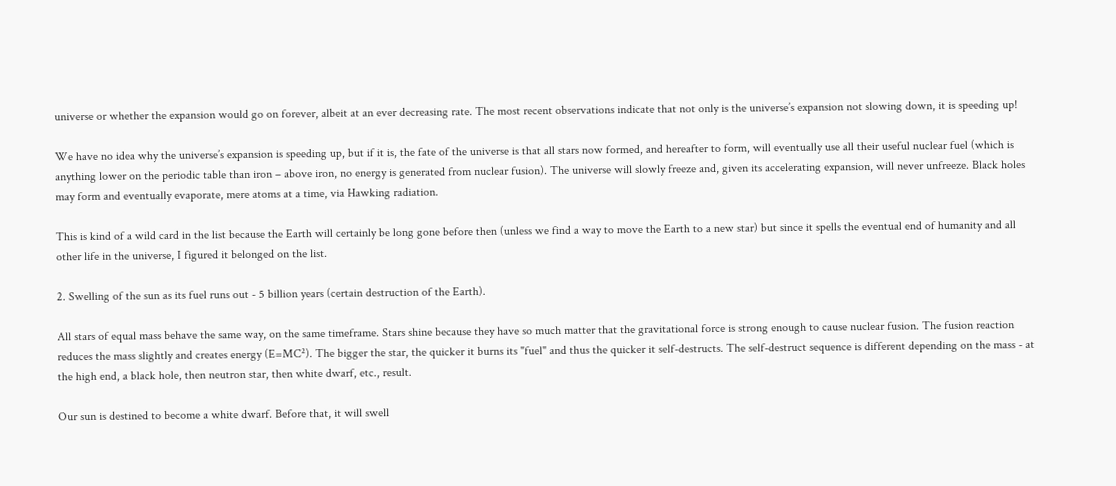universe or whether the expansion would go on forever, albeit at an ever decreasing rate. The most recent observations indicate that not only is the universe’s expansion not slowing down, it is speeding up!

We have no idea why the universe’s expansion is speeding up, but if it is, the fate of the universe is that all stars now formed, and hereafter to form, will eventually use all their useful nuclear fuel (which is anything lower on the periodic table than iron – above iron, no energy is generated from nuclear fusion). The universe will slowly freeze and, given its accelerating expansion, will never unfreeze. Black holes may form and eventually evaporate, mere atoms at a time, via Hawking radiation.

This is kind of a wild card in the list because the Earth will certainly be long gone before then (unless we find a way to move the Earth to a new star) but since it spells the eventual end of humanity and all other life in the universe, I figured it belonged on the list.

2. Swelling of the sun as its fuel runs out - 5 billion years (certain destruction of the Earth).

All stars of equal mass behave the same way, on the same timeframe. Stars shine because they have so much matter that the gravitational force is strong enough to cause nuclear fusion. The fusion reaction reduces the mass slightly and creates energy (E=MC²). The bigger the star, the quicker it burns its "fuel" and thus the quicker it self-destructs. The self-destruct sequence is different depending on the mass - at the high end, a black hole, then neutron star, then white dwarf, etc., result.

Our sun is destined to become a white dwarf. Before that, it will swell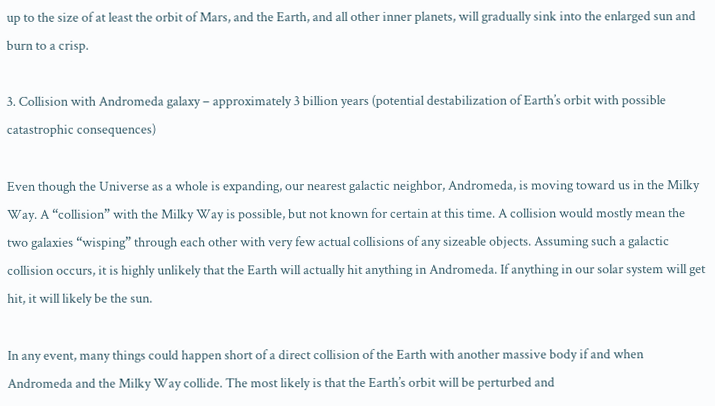up to the size of at least the orbit of Mars, and the Earth, and all other inner planets, will gradually sink into the enlarged sun and burn to a crisp.

3. Collision with Andromeda galaxy – approximately 3 billion years (potential destabilization of Earth’s orbit with possible catastrophic consequences)

Even though the Universe as a whole is expanding, our nearest galactic neighbor, Andromeda, is moving toward us in the Milky Way. A “collision” with the Milky Way is possible, but not known for certain at this time. A collision would mostly mean the two galaxies “wisping” through each other with very few actual collisions of any sizeable objects. Assuming such a galactic collision occurs, it is highly unlikely that the Earth will actually hit anything in Andromeda. If anything in our solar system will get hit, it will likely be the sun.

In any event, many things could happen short of a direct collision of the Earth with another massive body if and when Andromeda and the Milky Way collide. The most likely is that the Earth’s orbit will be perturbed and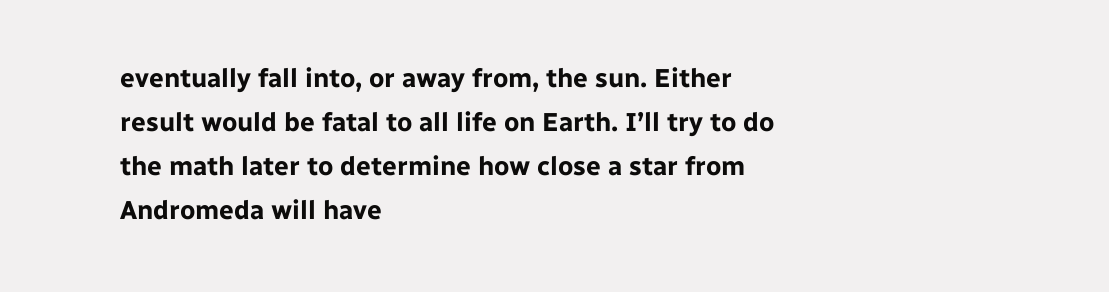eventually fall into, or away from, the sun. Either result would be fatal to all life on Earth. I’ll try to do the math later to determine how close a star from Andromeda will have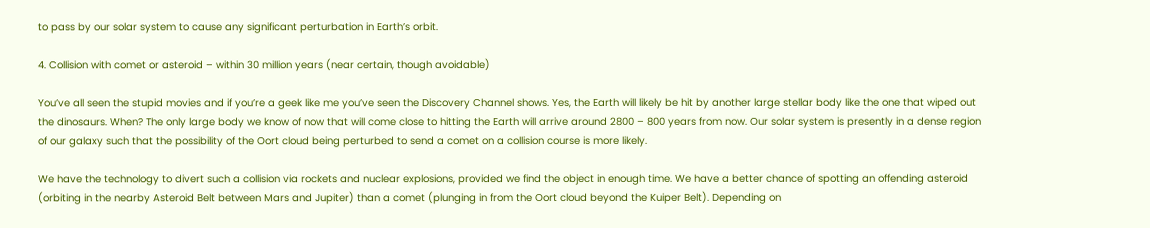to pass by our solar system to cause any significant perturbation in Earth’s orbit.

4. Collision with comet or asteroid – within 30 million years (near certain, though avoidable)

You’ve all seen the stupid movies and if you’re a geek like me you’ve seen the Discovery Channel shows. Yes, the Earth will likely be hit by another large stellar body like the one that wiped out the dinosaurs. When? The only large body we know of now that will come close to hitting the Earth will arrive around 2800 – 800 years from now. Our solar system is presently in a dense region of our galaxy such that the possibility of the Oort cloud being perturbed to send a comet on a collision course is more likely.

We have the technology to divert such a collision via rockets and nuclear explosions, provided we find the object in enough time. We have a better chance of spotting an offending asteroid (orbiting in the nearby Asteroid Belt between Mars and Jupiter) than a comet (plunging in from the Oort cloud beyond the Kuiper Belt). Depending on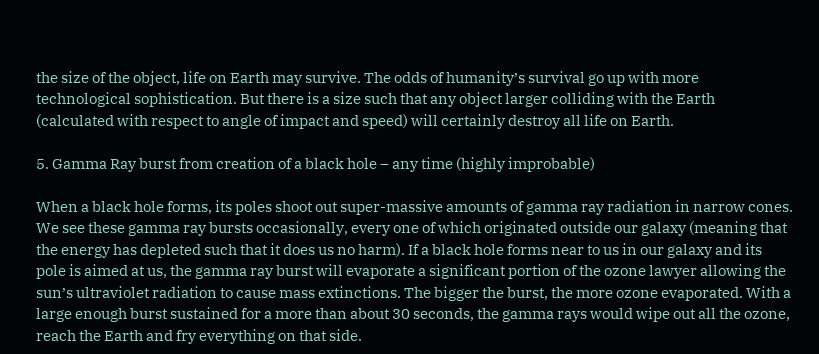the size of the object, life on Earth may survive. The odds of humanity’s survival go up with more technological sophistication. But there is a size such that any object larger colliding with the Earth (calculated with respect to angle of impact and speed) will certainly destroy all life on Earth.

5. Gamma Ray burst from creation of a black hole – any time (highly improbable)

When a black hole forms, its poles shoot out super-massive amounts of gamma ray radiation in narrow cones. We see these gamma ray bursts occasionally, every one of which originated outside our galaxy (meaning that the energy has depleted such that it does us no harm). If a black hole forms near to us in our galaxy and its pole is aimed at us, the gamma ray burst will evaporate a significant portion of the ozone lawyer allowing the sun’s ultraviolet radiation to cause mass extinctions. The bigger the burst, the more ozone evaporated. With a large enough burst sustained for a more than about 30 seconds, the gamma rays would wipe out all the ozone, reach the Earth and fry everything on that side.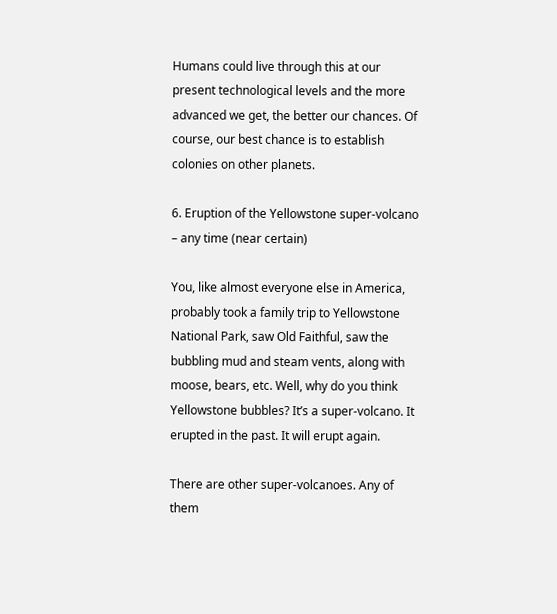Humans could live through this at our present technological levels and the more advanced we get, the better our chances. Of course, our best chance is to establish colonies on other planets.

6. Eruption of the Yellowstone super-volcano – any time (near certain)

You, like almost everyone else in America, probably took a family trip to Yellowstone National Park, saw Old Faithful, saw the bubbling mud and steam vents, along with moose, bears, etc. Well, why do you think Yellowstone bubbles? It’s a super-volcano. It erupted in the past. It will erupt again.

There are other super-volcanoes. Any of them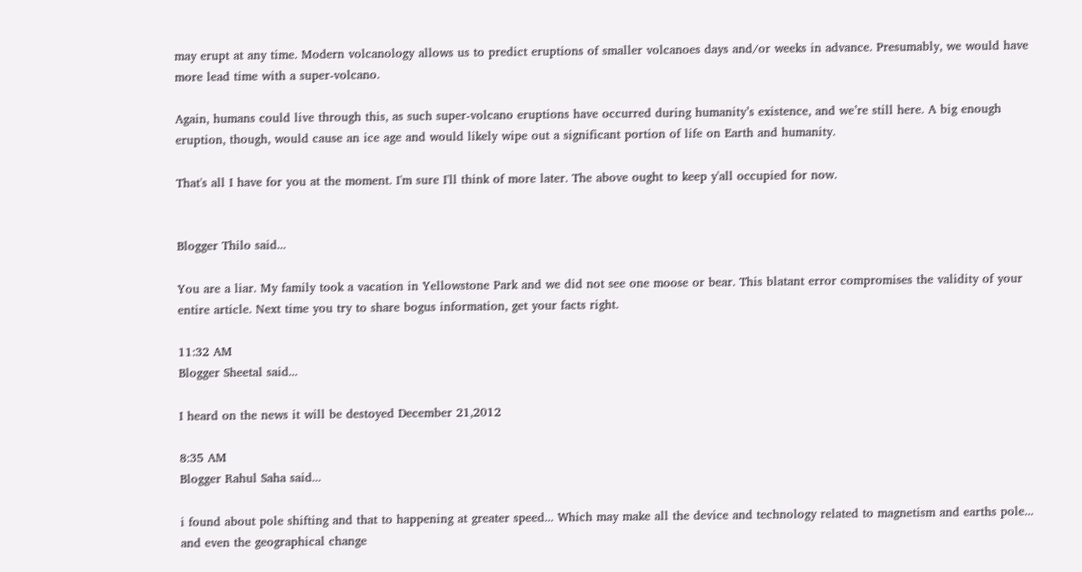may erupt at any time. Modern volcanology allows us to predict eruptions of smaller volcanoes days and/or weeks in advance. Presumably, we would have more lead time with a super-volcano.

Again, humans could live through this, as such super-volcano eruptions have occurred during humanity’s existence, and we’re still here. A big enough eruption, though, would cause an ice age and would likely wipe out a significant portion of life on Earth and humanity.

That's all I have for you at the moment. I'm sure I'll think of more later. The above ought to keep y'all occupied for now.


Blogger Thilo said...

You are a liar. My family took a vacation in Yellowstone Park and we did not see one moose or bear. This blatant error compromises the validity of your entire article. Next time you try to share bogus information, get your facts right.

11:32 AM
Blogger Sheetal said...

I heard on the news it will be destoyed December 21,2012

8:35 AM
Blogger Rahul Saha said...

i found about pole shifting and that to happening at greater speed... Which may make all the device and technology related to magnetism and earths pole... and even the geographical change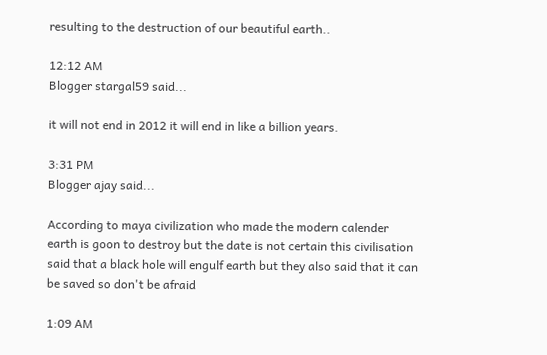resulting to the destruction of our beautiful earth..

12:12 AM
Blogger stargal59 said...

it will not end in 2012 it will end in like a billion years.

3:31 PM
Blogger ajay said...

According to maya civilization who made the modern calender earth is goon to destroy but the date is not certain this civilisation said that a black hole will engulf earth but they also said that it can be saved so don't be afraid

1:09 AM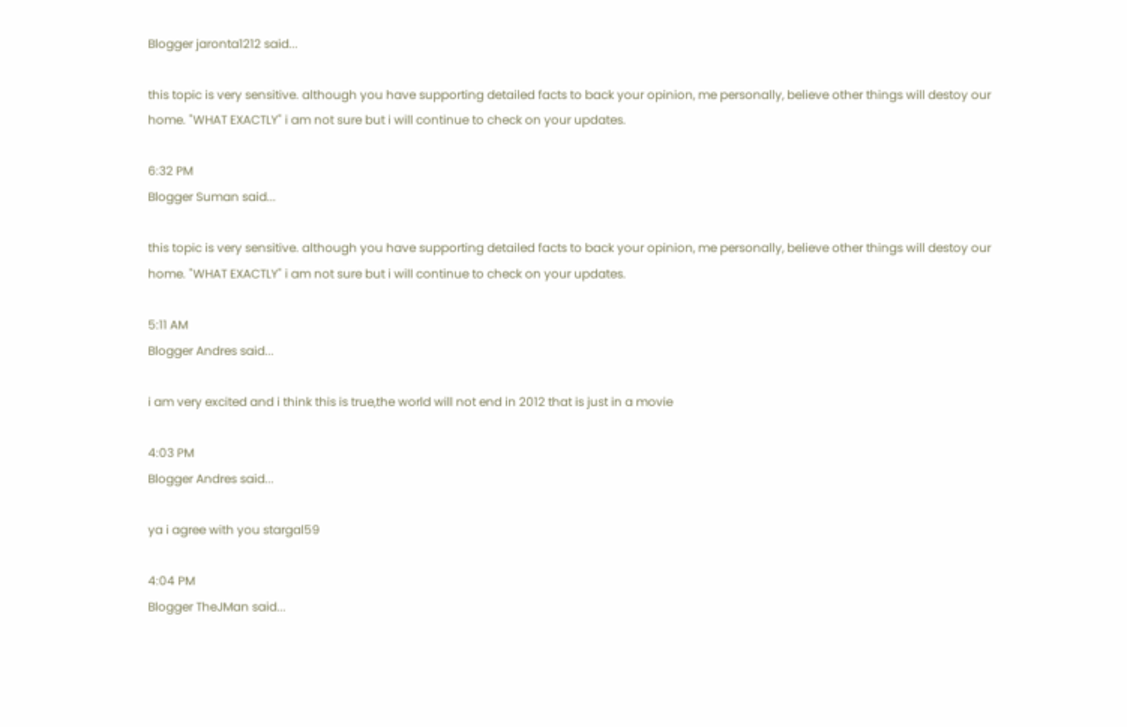Blogger jaronta1212 said...

this topic is very sensitive. although you have supporting detailed facts to back your opinion, me personally, believe other things will destoy our home. "WHAT EXACTLY" i am not sure but i will continue to check on your updates.

6:32 PM
Blogger Suman said...

this topic is very sensitive. although you have supporting detailed facts to back your opinion, me personally, believe other things will destoy our home. "WHAT EXACTLY" i am not sure but i will continue to check on your updates.

5:11 AM
Blogger Andres said...

i am very excited and i think this is true,the world will not end in 2012 that is just in a movie

4:03 PM
Blogger Andres said...

ya i agree with you stargal59

4:04 PM
Blogger TheJMan said...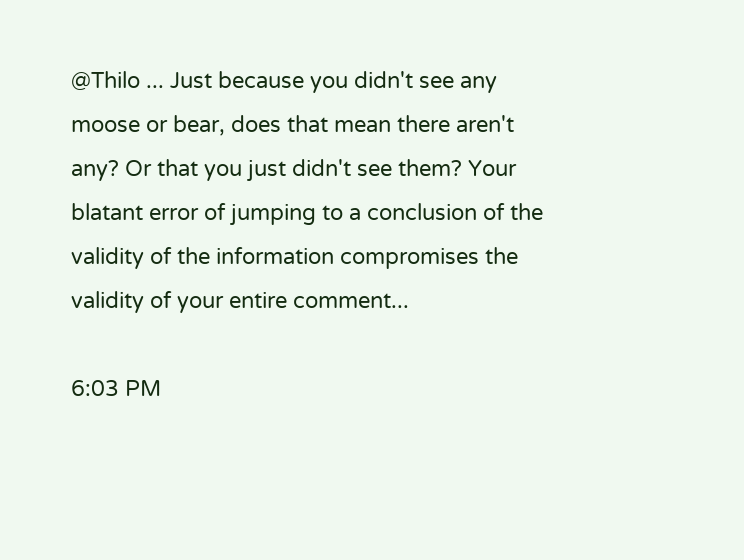@Thilo ... Just because you didn't see any moose or bear, does that mean there aren't any? Or that you just didn't see them? Your blatant error of jumping to a conclusion of the validity of the information compromises the validity of your entire comment...

6:03 PM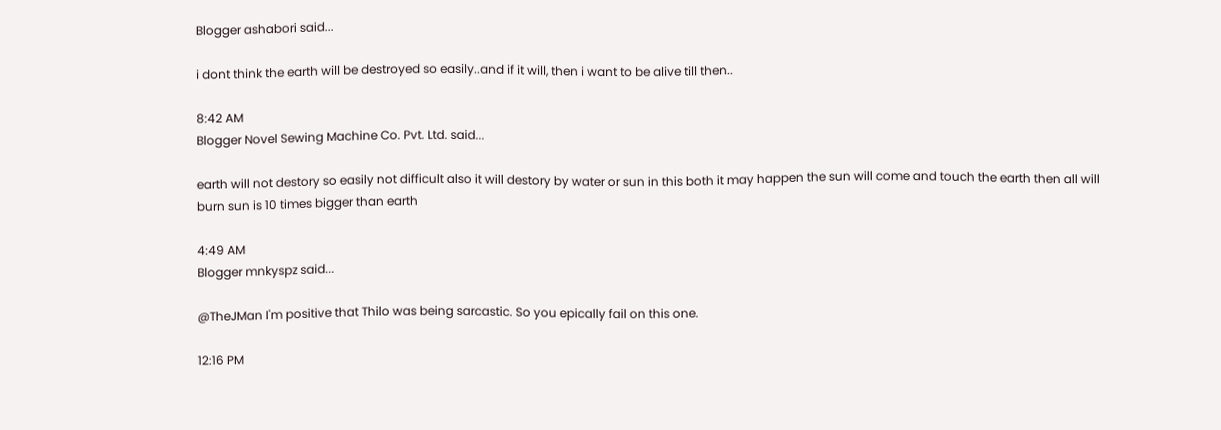Blogger ashabori said...

i dont think the earth will be destroyed so easily..and if it will, then i want to be alive till then..

8:42 AM
Blogger Novel Sewing Machine Co. Pvt. Ltd. said...

earth will not destory so easily not difficult also it will destory by water or sun in this both it may happen the sun will come and touch the earth then all will burn sun is 10 times bigger than earth

4:49 AM
Blogger mnkyspz said...

@TheJMan I'm positive that Thilo was being sarcastic. So you epically fail on this one.

12:16 PM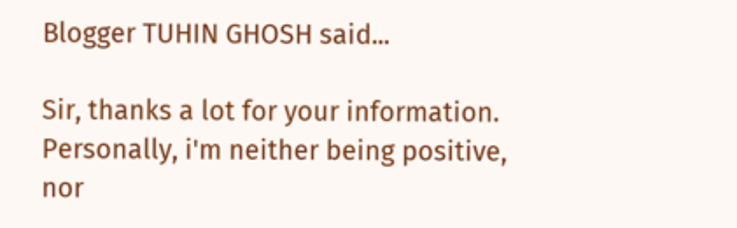Blogger TUHIN GHOSH said...

Sir, thanks a lot for your information. Personally, i'm neither being positive, nor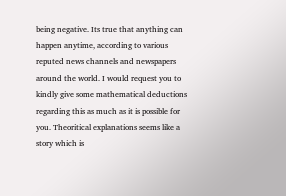being negative. Its true that anything can happen anytime, according to various reputed news channels and newspapers around the world. I would request you to kindly give some mathematical deductions regarding this as much as it is possible for you. Theoritical explanations seems like a story which is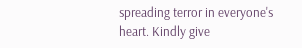spreading terror in everyone's heart. Kindly give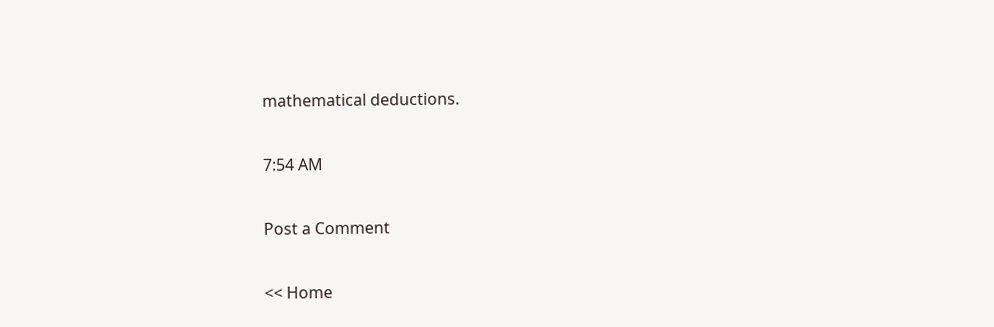mathematical deductions.

7:54 AM

Post a Comment

<< Home